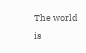The world is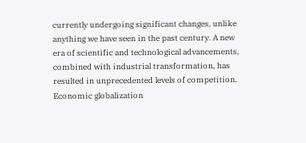currently undergoing significant changes, unlike anything we have seen in the past century. A new era of scientific and technological advancements, combined with industrial transformation, has resulted in unprecedented levels of competition. Economic globalization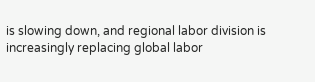is slowing down, and regional labor division is increasingly replacing global labor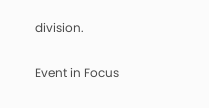division.

Event in Focus